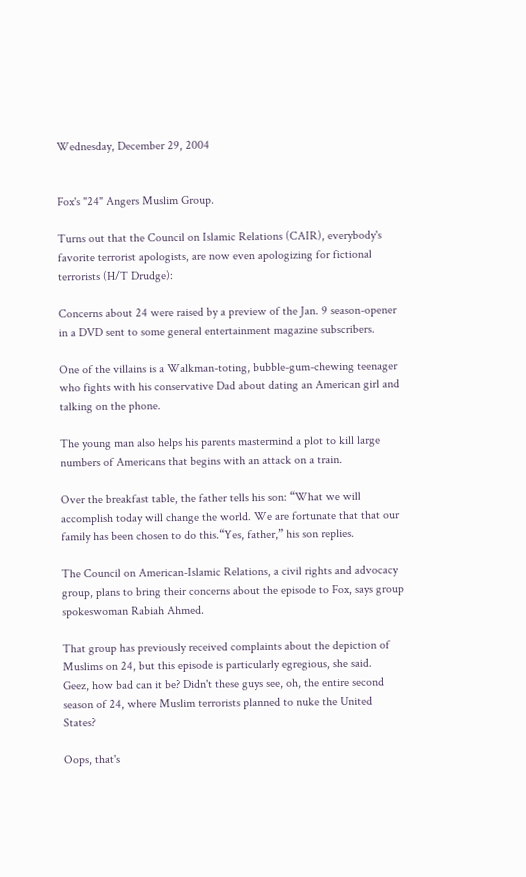Wednesday, December 29, 2004


Fox's "24" Angers Muslim Group.

Turns out that the Council on Islamic Relations (CAIR), everybody's favorite terrorist apologists, are now even apologizing for fictional terrorists (H/T Drudge):

Concerns about 24 were raised by a preview of the Jan. 9 season-opener in a DVD sent to some general entertainment magazine subscribers.

One of the villains is a Walkman-toting, bubble-gum-chewing teenager who fights with his conservative Dad about dating an American girl and talking on the phone.

The young man also helps his parents mastermind a plot to kill large numbers of Americans that begins with an attack on a train.

Over the breakfast table, the father tells his son: “What we will accomplish today will change the world. We are fortunate that that our family has been chosen to do this.“Yes, father,” his son replies.

The Council on American-Islamic Relations, a civil rights and advocacy group, plans to bring their concerns about the episode to Fox, says group spokeswoman Rabiah Ahmed.

That group has previously received complaints about the depiction of Muslims on 24, but this episode is particularly egregious, she said.
Geez, how bad can it be? Didn't these guys see, oh, the entire second season of 24, where Muslim terrorists planned to nuke the United States?

Oops, that's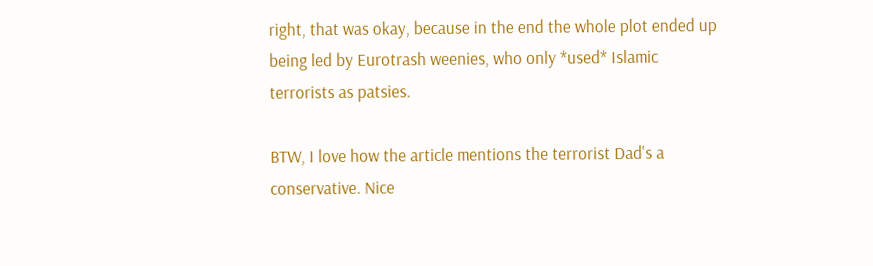right, that was okay, because in the end the whole plot ended up being led by Eurotrash weenies, who only *used* Islamic terrorists as patsies.

BTW, I love how the article mentions the terrorist Dad's a conservative. Nice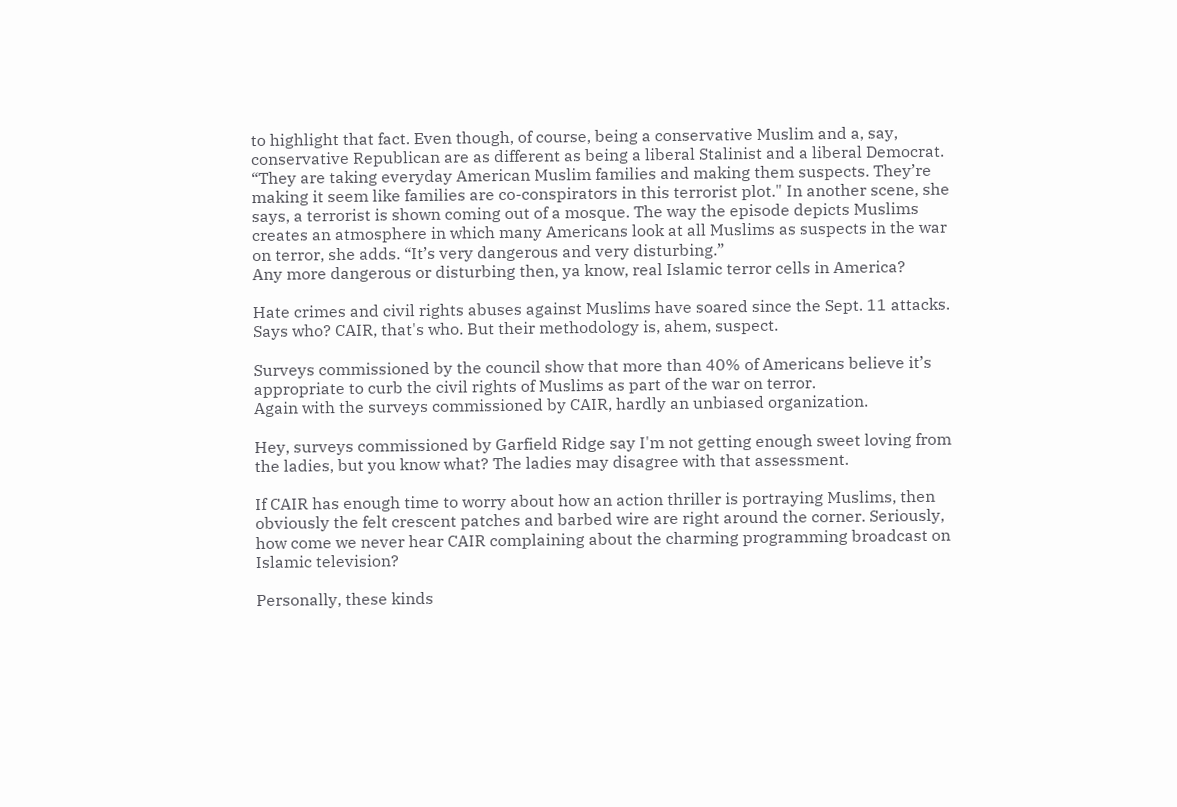to highlight that fact. Even though, of course, being a conservative Muslim and a, say, conservative Republican are as different as being a liberal Stalinist and a liberal Democrat.
“They are taking everyday American Muslim families and making them suspects. They’re making it seem like families are co-conspirators in this terrorist plot." In another scene, she says, a terrorist is shown coming out of a mosque. The way the episode depicts Muslims creates an atmosphere in which many Americans look at all Muslims as suspects in the war on terror, she adds. “It’s very dangerous and very disturbing.”
Any more dangerous or disturbing then, ya know, real Islamic terror cells in America?

Hate crimes and civil rights abuses against Muslims have soared since the Sept. 11 attacks.
Says who? CAIR, that's who. But their methodology is, ahem, suspect.

Surveys commissioned by the council show that more than 40% of Americans believe it’s appropriate to curb the civil rights of Muslims as part of the war on terror.
Again with the surveys commissioned by CAIR, hardly an unbiased organization.

Hey, surveys commissioned by Garfield Ridge say I'm not getting enough sweet loving from the ladies, but you know what? The ladies may disagree with that assessment.

If CAIR has enough time to worry about how an action thriller is portraying Muslims, then obviously the felt crescent patches and barbed wire are right around the corner. Seriously, how come we never hear CAIR complaining about the charming programming broadcast on Islamic television?

Personally, these kinds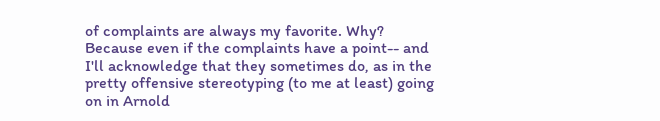of complaints are always my favorite. Why? Because even if the complaints have a point-- and I'll acknowledge that they sometimes do, as in the pretty offensive stereotyping (to me at least) going on in Arnold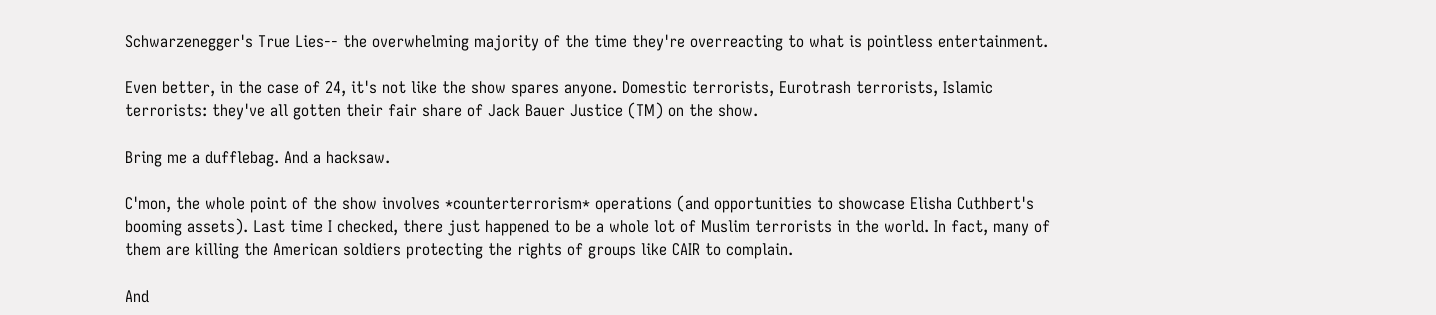Schwarzenegger's True Lies-- the overwhelming majority of the time they're overreacting to what is pointless entertainment.

Even better, in the case of 24, it's not like the show spares anyone. Domestic terrorists, Eurotrash terrorists, Islamic terrorists: they've all gotten their fair share of Jack Bauer Justice (TM) on the show.

Bring me a dufflebag. And a hacksaw.

C'mon, the whole point of the show involves *counterterrorism* operations (and opportunities to showcase Elisha Cuthbert's booming assets). Last time I checked, there just happened to be a whole lot of Muslim terrorists in the world. In fact, many of them are killing the American soldiers protecting the rights of groups like CAIR to complain.

And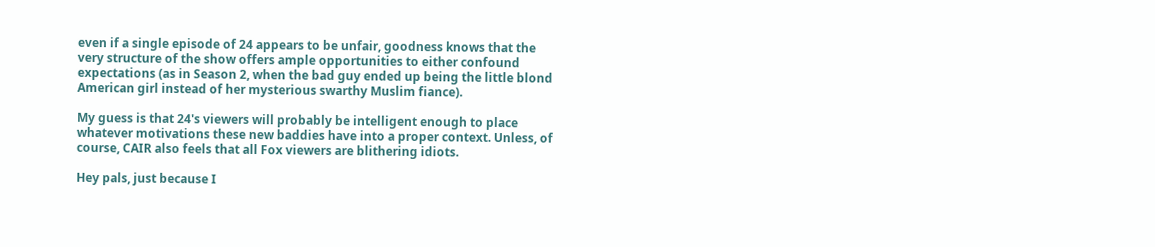even if a single episode of 24 appears to be unfair, goodness knows that the very structure of the show offers ample opportunities to either confound expectations (as in Season 2, when the bad guy ended up being the little blond American girl instead of her mysterious swarthy Muslim fiance).

My guess is that 24's viewers will probably be intelligent enough to place whatever motivations these new baddies have into a proper context. Unless, of course, CAIR also feels that all Fox viewers are blithering idiots.

Hey pals, just because I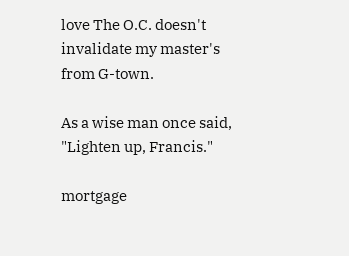love The O.C. doesn't invalidate my master's from G-town.

As a wise man once said, "Lighten up, Francis."

mortgage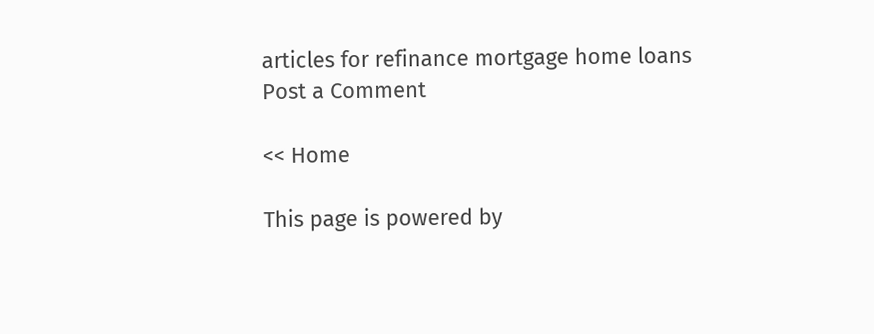articles for refinance mortgage home loans
Post a Comment

<< Home

This page is powered by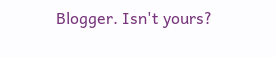Blogger. Isn't yours?